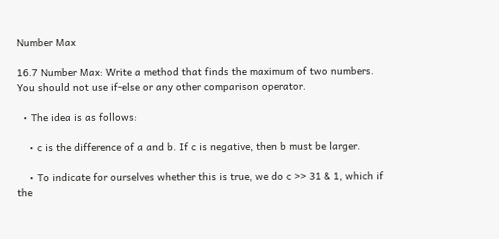Number Max

16.7 Number Max: Write a method that finds the maximum of two numbers. You should not use if-else or any other comparison operator.

  • The idea is as follows:

    • c is the difference of a and b. If c is negative, then b must be larger.

    • To indicate for ourselves whether this is true, we do c >> 31 & 1, which if the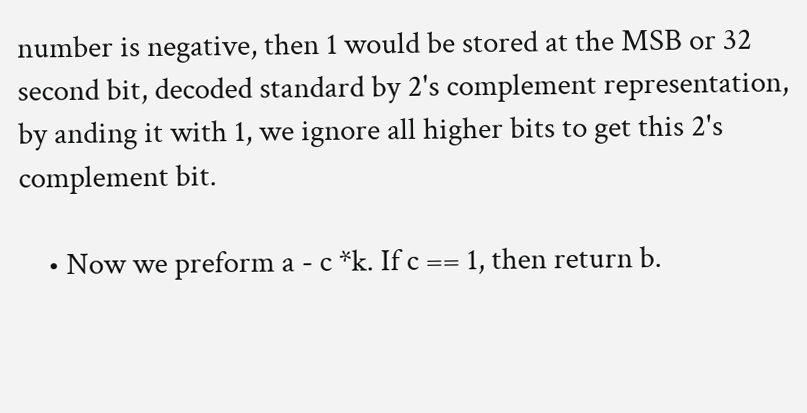number is negative, then 1 would be stored at the MSB or 32 second bit, decoded standard by 2's complement representation, by anding it with 1, we ignore all higher bits to get this 2's complement bit.

    • Now we preform a - c *k. If c == 1, then return b.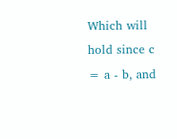Which will hold since c = a - b, and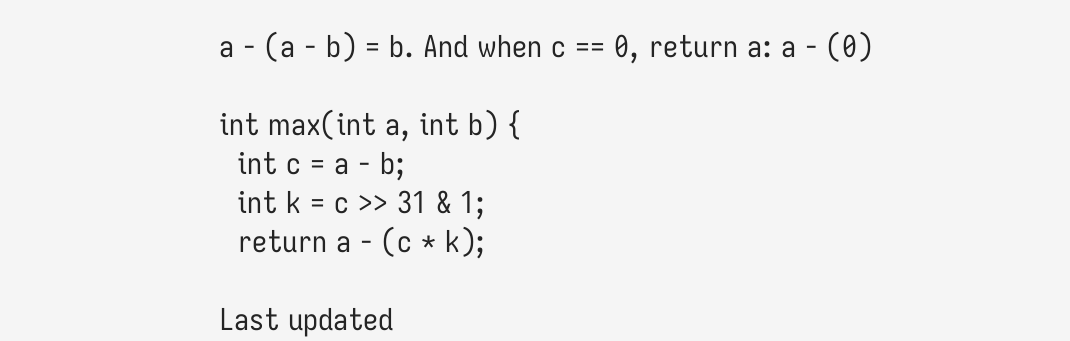a - (a - b) = b. And when c == 0, return a: a - (0)

int max(int a, int b) {
  int c = a - b;
  int k = c >> 31 & 1;
  return a - (c * k);

Last updated